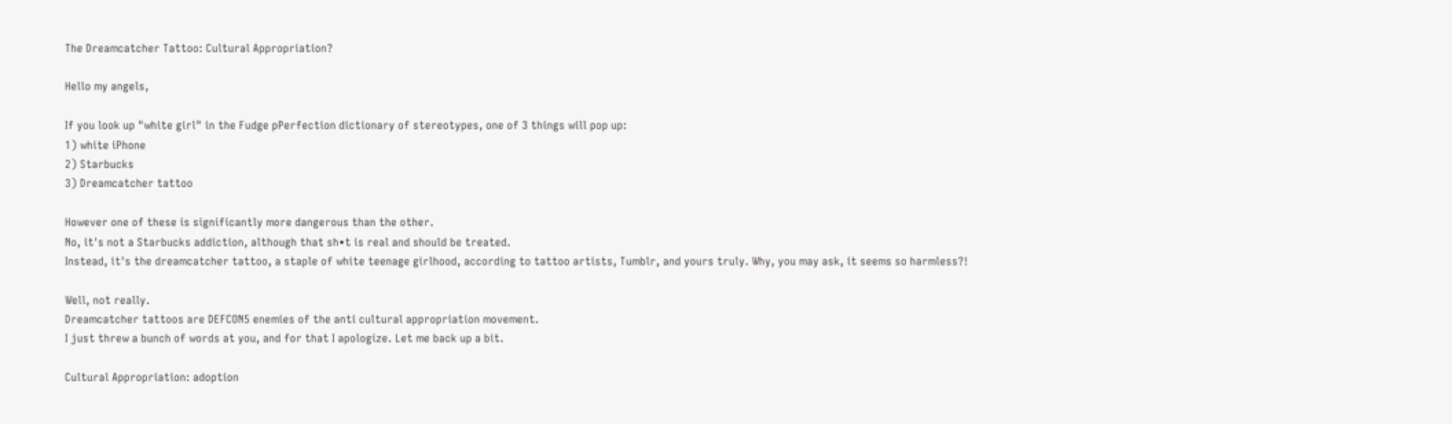The Dreamcatcher Tattoo: Cultural Appropriation?

Hello my angels,

If you look up "white girl" in the Fudge pPerfection dictionary of stereotypes, one of 3 things will pop up:
1) white iPhone
2) Starbucks
3) Dreamcatcher tattoo

However one of these is significantly more dangerous than the other.
No, it's not a Starbucks addiction, although that sh•t is real and should be treated.
Instead, it's the dreamcatcher tattoo, a staple of white teenage girlhood, according to tattoo artists, Tumblr, and yours truly. Why, you may ask, it seems so harmless?!

Well, not really.
Dreamcatcher tattoos are DEFCON5 enemies of the anti cultural appropriation movement.
I just threw a bunch of words at you, and for that I apologize. Let me back up a bit.

Cultural Appropriation: adoption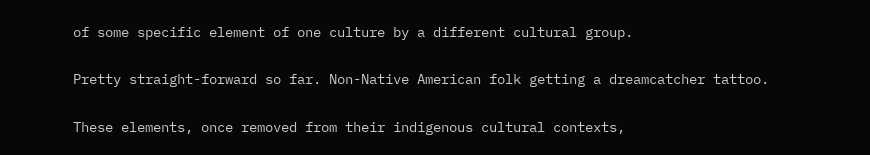of some specific element of one culture by a different cultural group.

Pretty straight-forward so far. Non-Native American folk getting a dreamcatcher tattoo.

These elements, once removed from their indigenous cultural contexts,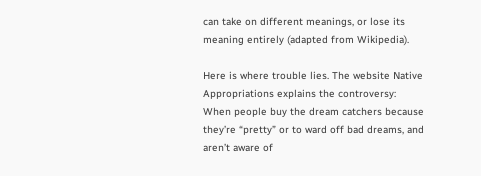can take on different meanings, or lose its meaning entirely (adapted from Wikipedia).

Here is where trouble lies. The website Native Appropriations explains the controversy:
When people buy the dream catchers because they’re “pretty” or to ward off bad dreams, and aren’t aware of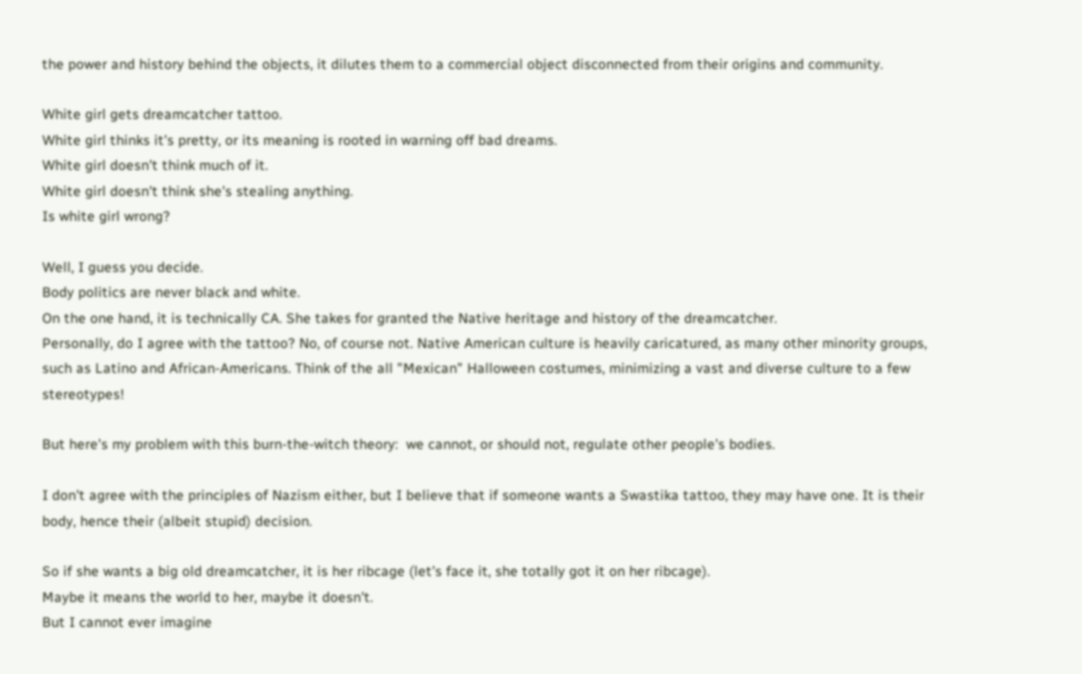the power and history behind the objects, it dilutes them to a commercial object disconnected from their origins and community.

White girl gets dreamcatcher tattoo.
White girl thinks it's pretty, or its meaning is rooted in warning off bad dreams.
White girl doesn't think much of it.
White girl doesn't think she's stealing anything.
Is white girl wrong?

Well, I guess you decide.
Body politics are never black and white.
On the one hand, it is technically CA. She takes for granted the Native heritage and history of the dreamcatcher.
Personally, do I agree with the tattoo? No, of course not. Native American culture is heavily caricatured, as many other minority groups, such as Latino and African-Americans. Think of the all "Mexican" Halloween costumes, minimizing a vast and diverse culture to a few stereotypes!

But here's my problem with this burn-the-witch theory:  we cannot, or should not, regulate other people's bodies.

I don't agree with the principles of Nazism either, but I believe that if someone wants a Swastika tattoo, they may have one. It is their body, hence their (albeit stupid) decision.

So if she wants a big old dreamcatcher, it is her ribcage (let's face it, she totally got it on her ribcage).
Maybe it means the world to her, maybe it doesn't.
But I cannot ever imagine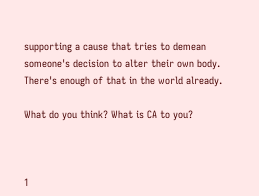supporting a cause that tries to demean someone's decision to alter their own body. There's enough of that in the world already.

What do you think? What is CA to you?



1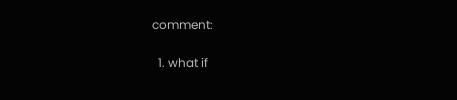comment:

  1. what if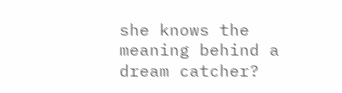she knows the meaning behind a dream catcher?